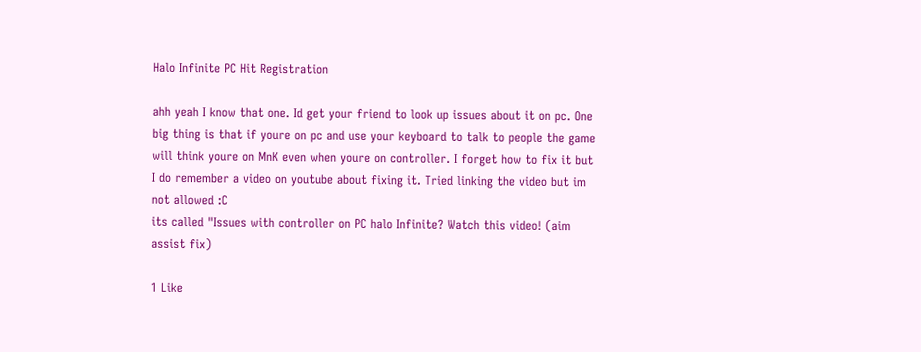Halo Infinite PC Hit Registration

ahh yeah I know that one. Id get your friend to look up issues about it on pc. One big thing is that if youre on pc and use your keyboard to talk to people the game will think youre on MnK even when youre on controller. I forget how to fix it but I do remember a video on youtube about fixing it. Tried linking the video but im not allowed :C
its called "Issues with controller on PC halo Infinite? Watch this video! (aim assist fix)

1 Like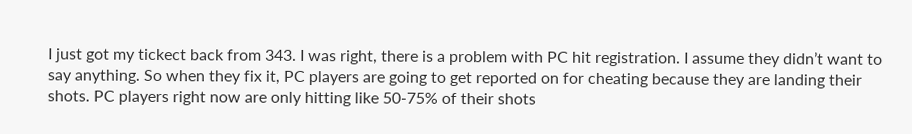I just got my tickect back from 343. I was right, there is a problem with PC hit registration. I assume they didn’t want to say anything. So when they fix it, PC players are going to get reported on for cheating because they are landing their shots. PC players right now are only hitting like 50-75% of their shots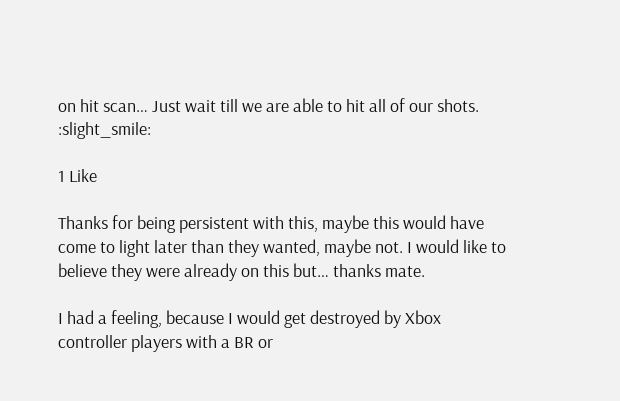on hit scan… Just wait till we are able to hit all of our shots. :slight_smile:

1 Like

Thanks for being persistent with this, maybe this would have come to light later than they wanted, maybe not. I would like to believe they were already on this but… thanks mate.

I had a feeling, because I would get destroyed by Xbox controller players with a BR or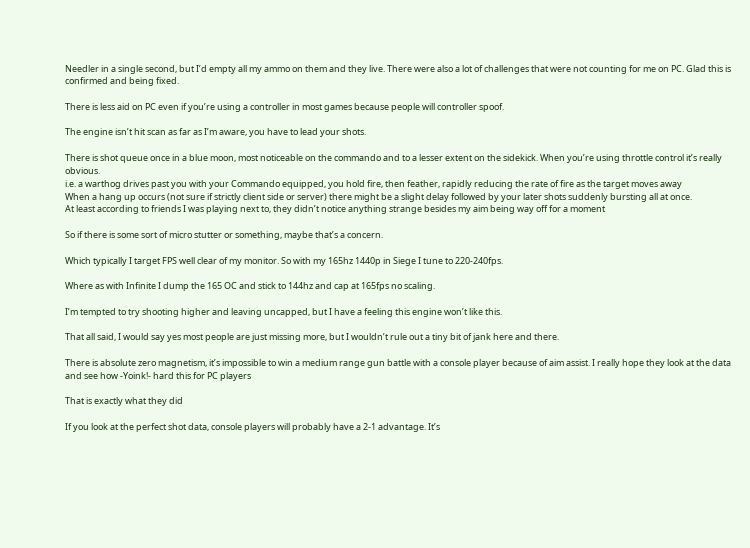Needler in a single second, but I’d empty all my ammo on them and they live. There were also a lot of challenges that were not counting for me on PC. Glad this is confirmed and being fixed.

There is less aid on PC even if you’re using a controller in most games because people will controller spoof.

The engine isn’t hit scan as far as I’m aware, you have to lead your shots.

There is shot queue once in a blue moon, most noticeable on the commando and to a lesser extent on the sidekick. When you’re using throttle control it’s really obvious.
i.e. a warthog drives past you with your Commando equipped, you hold fire, then feather, rapidly reducing the rate of fire as the target moves away
When a hang up occurs (not sure if strictly client side or server) there might be a slight delay followed by your later shots suddenly bursting all at once.
At least according to friends I was playing next to, they didn’t notice anything strange besides my aim being way off for a moment

So if there is some sort of micro stutter or something, maybe that’s a concern.

Which typically I target FPS well clear of my monitor. So with my 165hz 1440p in Siege I tune to 220-240fps.

Where as with Infinite I dump the 165 OC and stick to 144hz and cap at 165fps no scaling.

I’m tempted to try shooting higher and leaving uncapped, but I have a feeling this engine won’t like this.

That all said, I would say yes most people are just missing more, but I wouldn’t rule out a tiny bit of jank here and there.

There is absolute zero magnetism, it’s impossible to win a medium range gun battle with a console player because of aim assist. I really hope they look at the data and see how -Yoink!- hard this for PC players

That is exactly what they did

If you look at the perfect shot data, console players will probably have a 2-1 advantage. It’s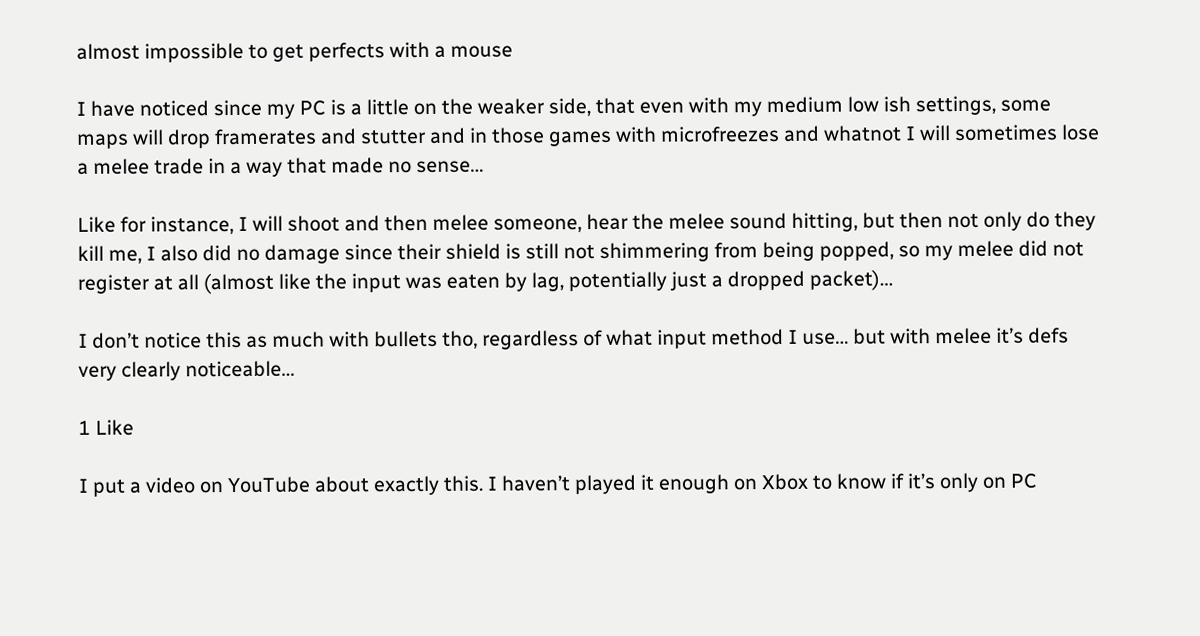almost impossible to get perfects with a mouse

I have noticed since my PC is a little on the weaker side, that even with my medium low ish settings, some maps will drop framerates and stutter and in those games with microfreezes and whatnot I will sometimes lose a melee trade in a way that made no sense…

Like for instance, I will shoot and then melee someone, hear the melee sound hitting, but then not only do they kill me, I also did no damage since their shield is still not shimmering from being popped, so my melee did not register at all (almost like the input was eaten by lag, potentially just a dropped packet)…

I don’t notice this as much with bullets tho, regardless of what input method I use… but with melee it’s defs very clearly noticeable…

1 Like

I put a video on YouTube about exactly this. I haven’t played it enough on Xbox to know if it’s only on PC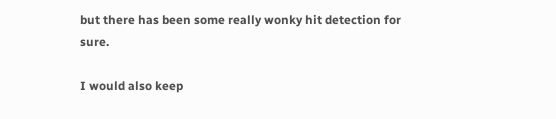but there has been some really wonky hit detection for sure.

I would also keep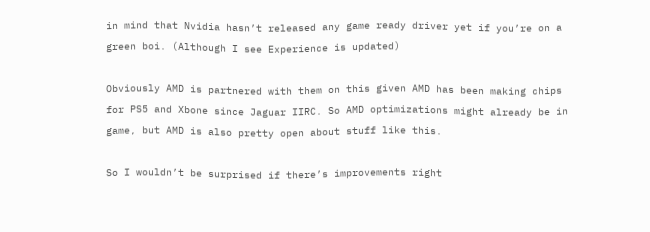in mind that Nvidia hasn’t released any game ready driver yet if you’re on a green boi. (Although I see Experience is updated)

Obviously AMD is partnered with them on this given AMD has been making chips for PS5 and Xbone since Jaguar IIRC. So AMD optimizations might already be in game, but AMD is also pretty open about stuff like this.

So I wouldn’t be surprised if there’s improvements right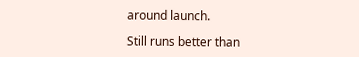around launch.

Still runs better than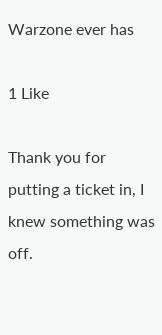Warzone ever has

1 Like

Thank you for putting a ticket in, I knew something was off.